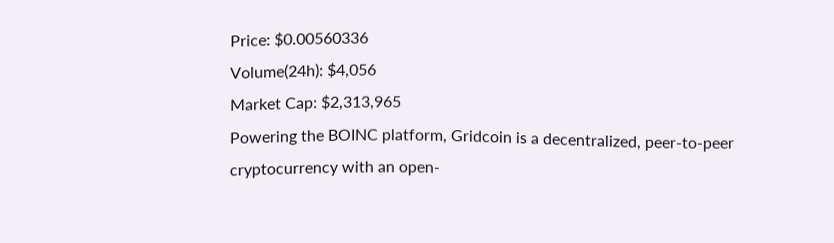Price: $0.00560336
Volume(24h): $4,056
Market Cap: $2,313,965
Powering the BOINC platform, Gridcoin is a decentralized, peer-to-peer cryptocurrency with an open-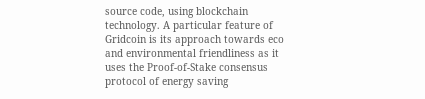source code, using blockchain technology. A particular feature of Gridcoin is its approach towards eco and environmental friendliness as it uses the Proof-of-Stake consensus protocol of energy saving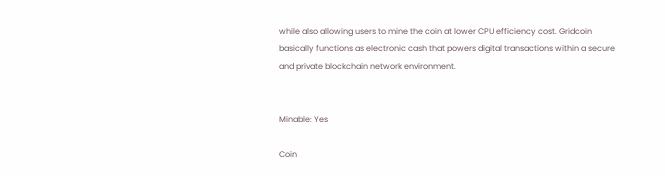while also allowing users to mine the coin at lower CPU efficiency cost. Gridcoin basically functions as electronic cash that powers digital transactions within a secure and private blockchain network environment.


Minable: Yes

Coin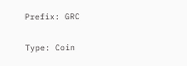Prefix: GRC

Type: Coin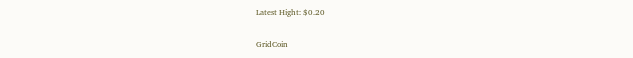Latest Hight: $0.20

GridCoin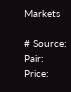Markets

# Source: Pair: Price: